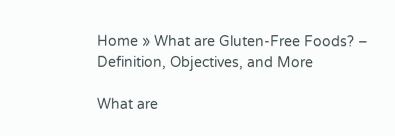Home » What are Gluten-Free Foods? – Definition, Objectives, and More

What are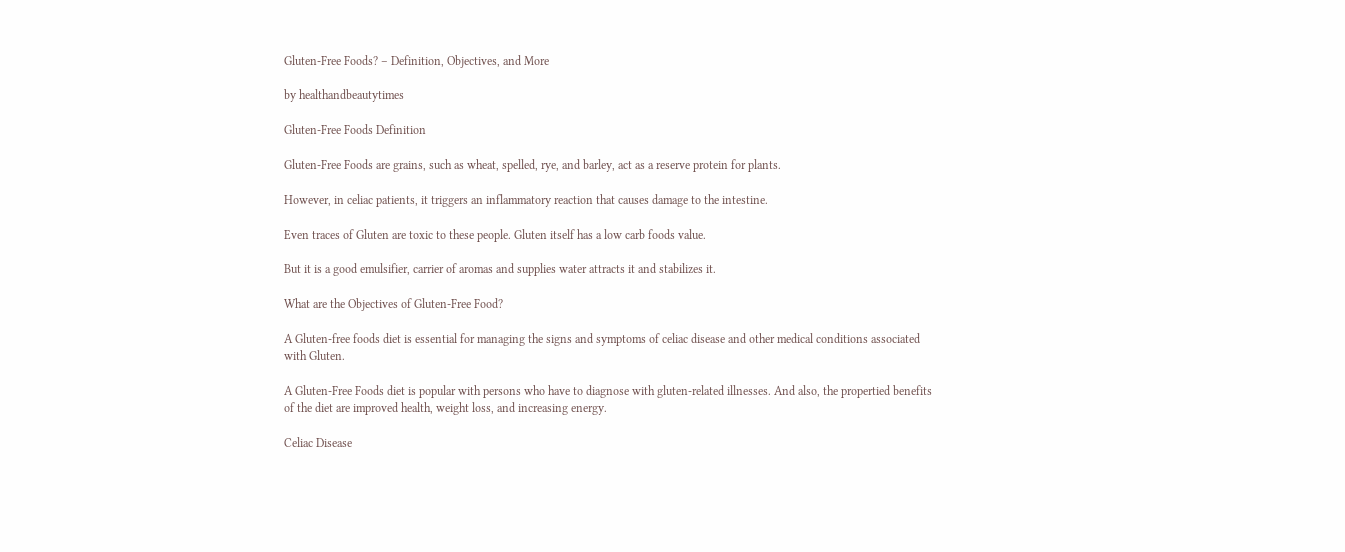Gluten-Free Foods? – Definition, Objectives, and More

by healthandbeautytimes

Gluten-Free Foods Definition

Gluten-Free Foods are grains, such as wheat, spelled, rye, and barley, act as a reserve protein for plants.

However, in celiac patients, it triggers an inflammatory reaction that causes damage to the intestine.

Even traces of Gluten are toxic to these people. Gluten itself has a low carb foods value.

But it is a good emulsifier, carrier of aromas and supplies water attracts it and stabilizes it.

What are the Objectives of Gluten-Free Food?

A Gluten-free foods diet is essential for managing the signs and symptoms of celiac disease and other medical conditions associated with Gluten.

A Gluten-Free Foods diet is popular with persons who have to diagnose with gluten-related illnesses. And also, the propertied benefits of the diet are improved health, weight loss, and increasing energy.

Celiac Disease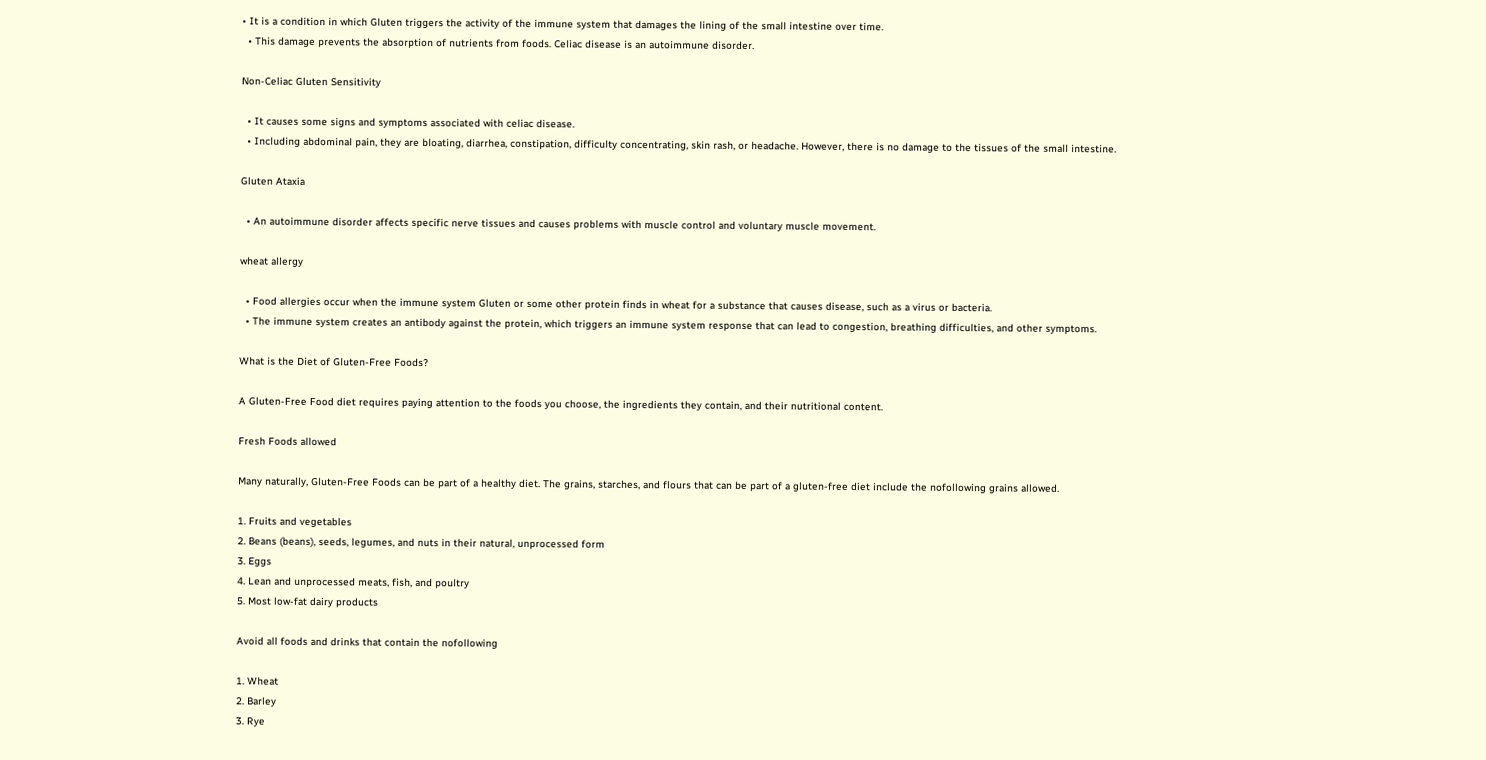• It is a condition in which Gluten triggers the activity of the immune system that damages the lining of the small intestine over time.
  • This damage prevents the absorption of nutrients from foods. Celiac disease is an autoimmune disorder.

Non-Celiac Gluten Sensitivity

  • It causes some signs and symptoms associated with celiac disease.
  • Including abdominal pain, they are bloating, diarrhea, constipation, difficulty concentrating, skin rash, or headache. However, there is no damage to the tissues of the small intestine.

Gluten Ataxia

  • An autoimmune disorder affects specific nerve tissues and causes problems with muscle control and voluntary muscle movement.

wheat allergy

  • Food allergies occur when the immune system Gluten or some other protein finds in wheat for a substance that causes disease, such as a virus or bacteria.
  • The immune system creates an antibody against the protein, which triggers an immune system response that can lead to congestion, breathing difficulties, and other symptoms.

What is the Diet of Gluten-Free Foods?

A Gluten-Free Food diet requires paying attention to the foods you choose, the ingredients they contain, and their nutritional content.

Fresh Foods allowed

Many naturally, Gluten-Free Foods can be part of a healthy diet. The grains, starches, and flours that can be part of a gluten-free diet include the nofollowing grains allowed.

1. Fruits and vegetables
2. Beans (beans), seeds, legumes, and nuts in their natural, unprocessed form
3. Eggs
4. Lean and unprocessed meats, fish, and poultry
5. Most low-fat dairy products

Avoid all foods and drinks that contain the nofollowing

1. Wheat
2. Barley
3. Rye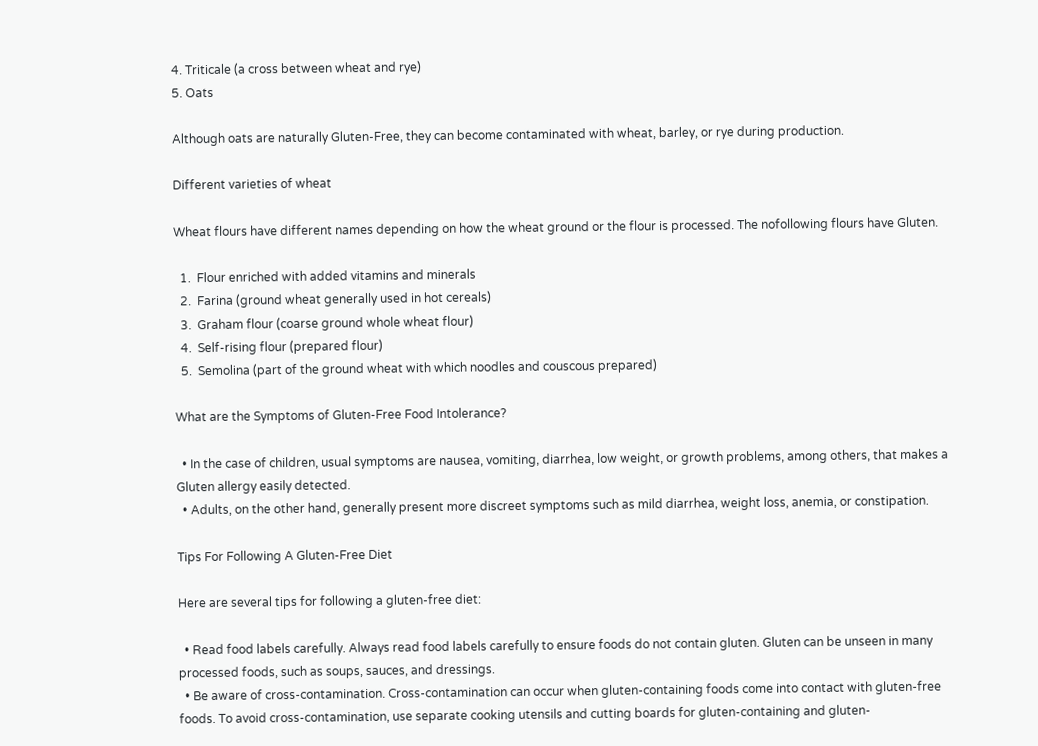4. Triticale (a cross between wheat and rye)
5. Oats

Although oats are naturally Gluten-Free, they can become contaminated with wheat, barley, or rye during production.

Different varieties of wheat

Wheat flours have different names depending on how the wheat ground or the flour is processed. The nofollowing flours have Gluten.

  1.  Flour enriched with added vitamins and minerals
  2.  Farina (ground wheat generally used in hot cereals)
  3.  Graham flour (coarse ground whole wheat flour)
  4.  Self-rising flour (prepared flour)
  5.  Semolina (part of the ground wheat with which noodles and couscous prepared)

What are the Symptoms of Gluten-Free Food Intolerance?

  • In the case of children, usual symptoms are nausea, vomiting, diarrhea, low weight, or growth problems, among others, that makes a Gluten allergy easily detected.
  • Adults, on the other hand, generally present more discreet symptoms such as mild diarrhea, weight loss, anemia, or constipation.

Tips For Following A Gluten-Free Diet

Here are several tips for following a gluten-free diet:

  • Read food labels carefully. Always read food labels carefully to ensure foods do not contain gluten. Gluten can be unseen in many processed foods, such as soups, sauces, and dressings.
  • Be aware of cross-contamination. Cross-contamination can occur when gluten-containing foods come into contact with gluten-free foods. To avoid cross-contamination, use separate cooking utensils and cutting boards for gluten-containing and gluten-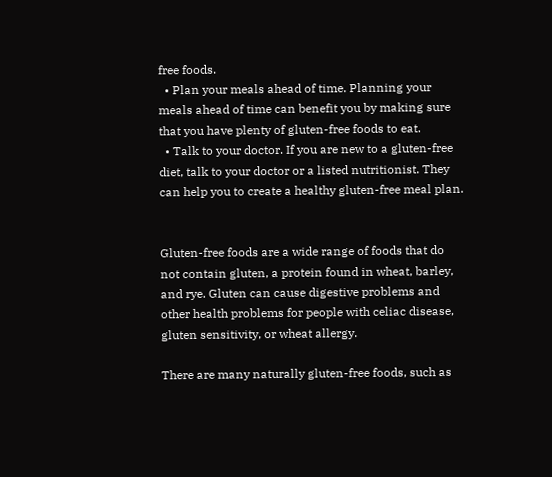free foods.
  • Plan your meals ahead of time. Planning your meals ahead of time can benefit you by making sure that you have plenty of gluten-free foods to eat.
  • Talk to your doctor. If you are new to a gluten-free diet, talk to your doctor or a listed nutritionist. They can help you to create a healthy gluten-free meal plan.


Gluten-free foods are a wide range of foods that do not contain gluten, a protein found in wheat, barley, and rye. Gluten can cause digestive problems and other health problems for people with celiac disease, gluten sensitivity, or wheat allergy.

There are many naturally gluten-free foods, such as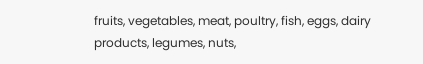fruits, vegetables, meat, poultry, fish, eggs, dairy products, legumes, nuts,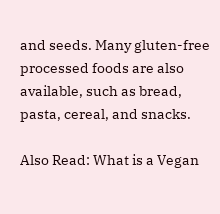and seeds. Many gluten-free processed foods are also available, such as bread, pasta, cereal, and snacks.

Also Read: What is a Vegan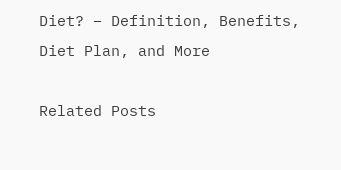Diet? – Definition, Benefits, Diet Plan, and More

Related Posts